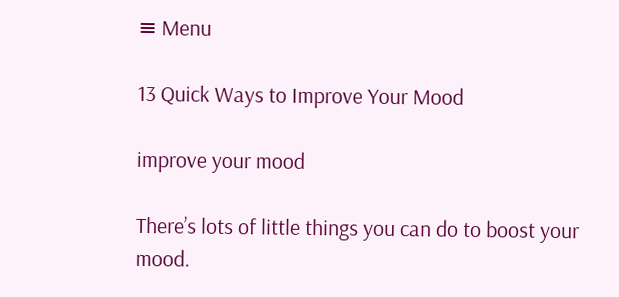≡ Menu

13 Quick Ways to Improve Your Mood

improve your mood

There’s lots of little things you can do to boost your mood.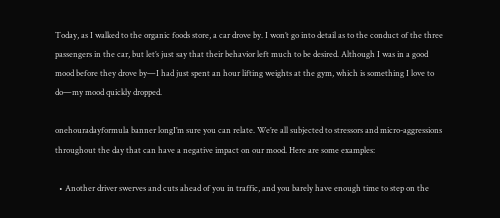Today, as I walked to the organic foods store, a car drove by. I won’t go into detail as to the conduct of the three passengers in the car, but let’s just say that their behavior left much to be desired. Although I was in a good mood before they drove by—I had just spent an hour lifting weights at the gym, which is something I love to do—my mood quickly dropped.

onehouradayformula banner longI’m sure you can relate. We’re all subjected to stressors and micro-aggressions throughout the day that can have a negative impact on our mood. Here are some examples:

  • Another driver swerves and cuts ahead of you in traffic, and you barely have enough time to step on the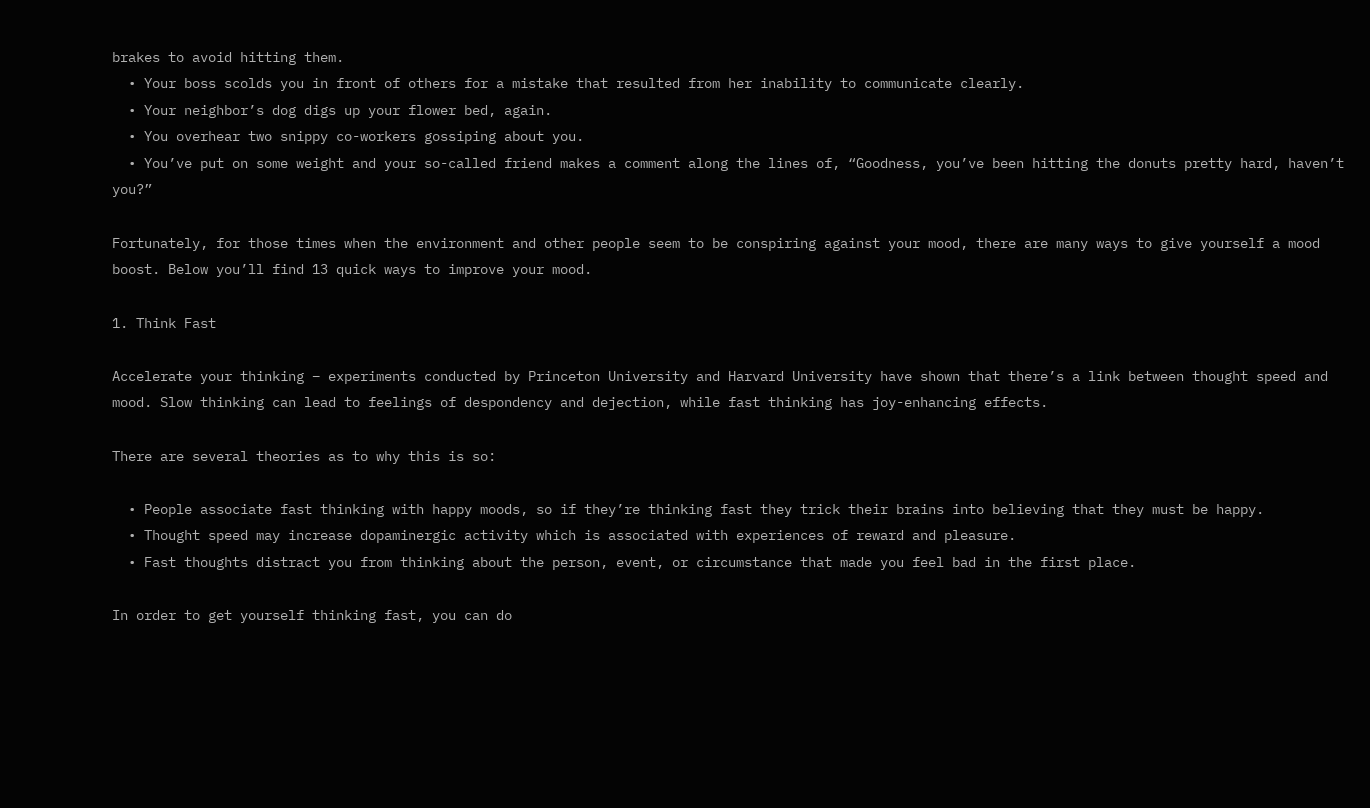brakes to avoid hitting them.
  • Your boss scolds you in front of others for a mistake that resulted from her inability to communicate clearly.
  • Your neighbor’s dog digs up your flower bed, again.
  • You overhear two snippy co-workers gossiping about you.
  • You’ve put on some weight and your so-called friend makes a comment along the lines of, “Goodness, you’ve been hitting the donuts pretty hard, haven’t you?”

Fortunately, for those times when the environment and other people seem to be conspiring against your mood, there are many ways to give yourself a mood boost. Below you’ll find 13 quick ways to improve your mood.

1. Think Fast

Accelerate your thinking – experiments conducted by Princeton University and Harvard University have shown that there’s a link between thought speed and mood. Slow thinking can lead to feelings of despondency and dejection, while fast thinking has joy-enhancing effects.

There are several theories as to why this is so:

  • People associate fast thinking with happy moods, so if they’re thinking fast they trick their brains into believing that they must be happy.
  • Thought speed may increase dopaminergic activity which is associated with experiences of reward and pleasure.
  • Fast thoughts distract you from thinking about the person, event, or circumstance that made you feel bad in the first place.

In order to get yourself thinking fast, you can do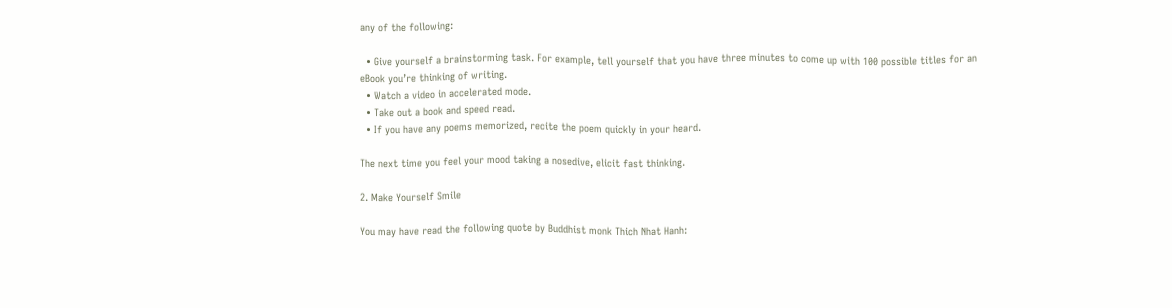any of the following:

  • Give yourself a brainstorming task. For example, tell yourself that you have three minutes to come up with 100 possible titles for an eBook you’re thinking of writing.
  • Watch a video in accelerated mode.
  • Take out a book and speed read.
  • If you have any poems memorized, recite the poem quickly in your heard.

The next time you feel your mood taking a nosedive, elicit fast thinking.

2. Make Yourself Smile

You may have read the following quote by Buddhist monk Thich Nhat Hanh: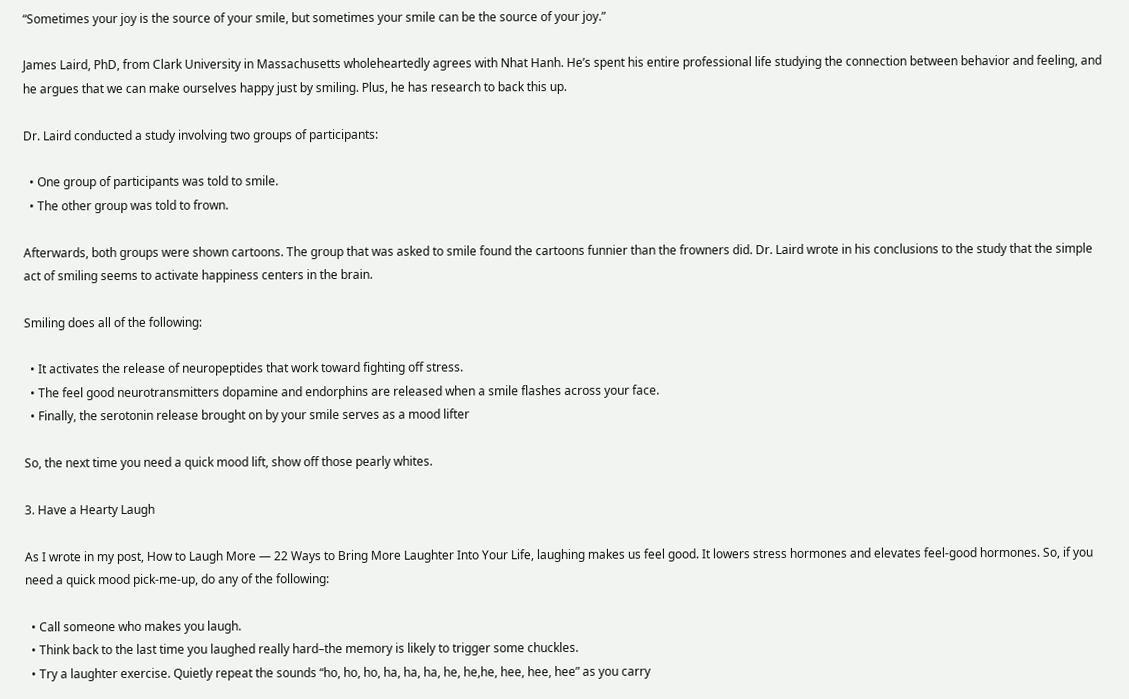“Sometimes your joy is the source of your smile, but sometimes your smile can be the source of your joy.”

James Laird, PhD, from Clark University in Massachusetts wholeheartedly agrees with Nhat Hanh. He’s spent his entire professional life studying the connection between behavior and feeling, and he argues that we can make ourselves happy just by smiling. Plus, he has research to back this up.

Dr. Laird conducted a study involving two groups of participants:

  • One group of participants was told to smile.
  • The other group was told to frown.

Afterwards, both groups were shown cartoons. The group that was asked to smile found the cartoons funnier than the frowners did. Dr. Laird wrote in his conclusions to the study that the simple act of smiling seems to activate happiness centers in the brain.

Smiling does all of the following:

  • It activates the release of neuropeptides that work toward fighting off stress.
  • The feel good neurotransmitters dopamine and endorphins are released when a smile flashes across your face.
  • Finally, the serotonin release brought on by your smile serves as a mood lifter

So, the next time you need a quick mood lift, show off those pearly whites.

3. Have a Hearty Laugh

As I wrote in my post, How to Laugh More — 22 Ways to Bring More Laughter Into Your Life, laughing makes us feel good. It lowers stress hormones and elevates feel-good hormones. So, if you need a quick mood pick-me-up, do any of the following:

  • Call someone who makes you laugh.
  • Think back to the last time you laughed really hard–the memory is likely to trigger some chuckles.
  • Try a laughter exercise. Quietly repeat the sounds “ho, ho, ho, ha, ha, ha, he, he,he, hee, hee, hee” as you carry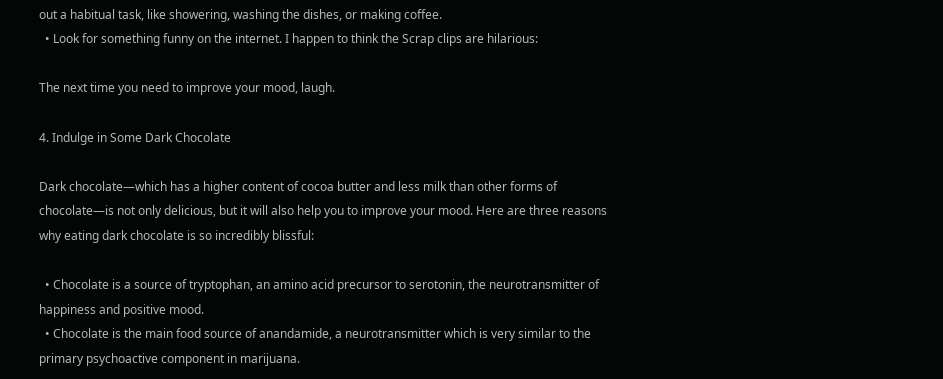out a habitual task, like showering, washing the dishes, or making coffee.
  • Look for something funny on the internet. I happen to think the Scrap clips are hilarious:

The next time you need to improve your mood, laugh.

4. Indulge in Some Dark Chocolate

Dark chocolate—which has a higher content of cocoa butter and less milk than other forms of chocolate—is not only delicious, but it will also help you to improve your mood. Here are three reasons why eating dark chocolate is so incredibly blissful:

  • Chocolate is a source of tryptophan, an amino acid precursor to serotonin, the neurotransmitter of happiness and positive mood.
  • Chocolate is the main food source of anandamide, a neurotransmitter which is very similar to the primary psychoactive component in marijuana.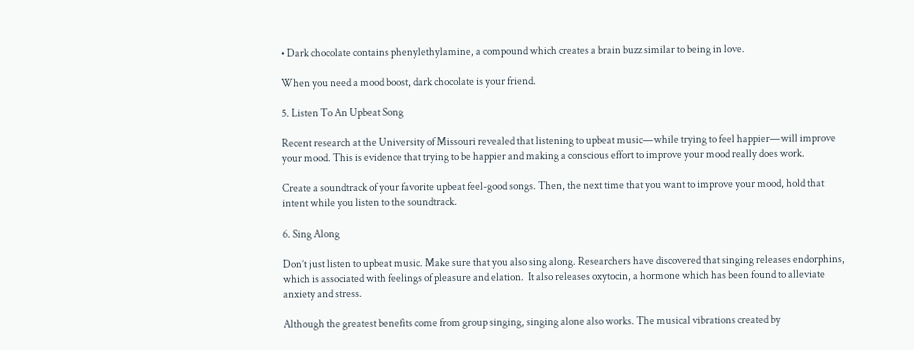• Dark chocolate contains phenylethylamine, a compound which creates a brain buzz similar to being in love.

When you need a mood boost, dark chocolate is your friend.

5. Listen To An Upbeat Song

Recent research at the University of Missouri revealed that listening to upbeat music—while trying to feel happier—will improve your mood. This is evidence that trying to be happier and making a conscious effort to improve your mood really does work.

Create a soundtrack of your favorite upbeat feel-good songs. Then, the next time that you want to improve your mood, hold that intent while you listen to the soundtrack.

6. Sing Along

Don’t just listen to upbeat music. Make sure that you also sing along. Researchers have discovered that singing releases endorphins, which is associated with feelings of pleasure and elation.  It also releases oxytocin, a hormone which has been found to alleviate anxiety and stress.

Although the greatest benefits come from group singing, singing alone also works. The musical vibrations created by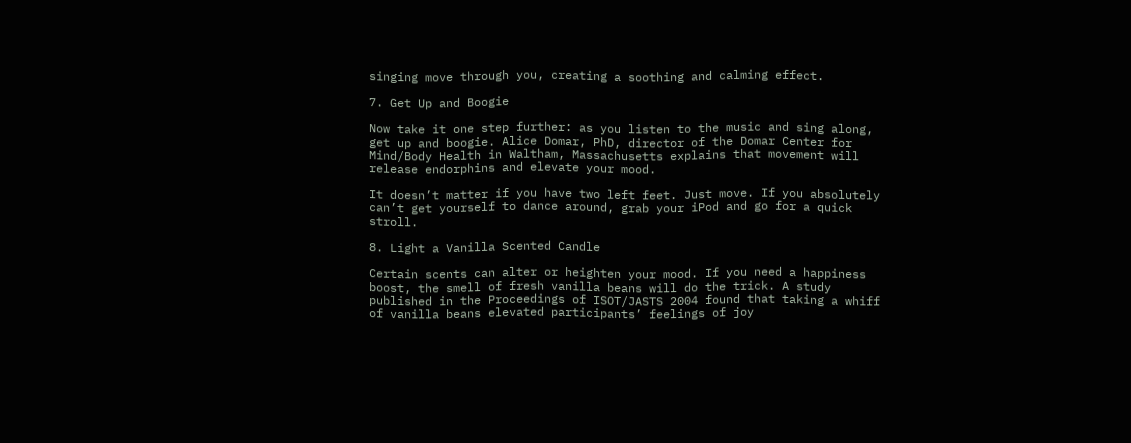singing move through you, creating a soothing and calming effect.

7. Get Up and Boogie

Now take it one step further: as you listen to the music and sing along, get up and boogie. Alice Domar, PhD, director of the Domar Center for Mind/Body Health in Waltham, Massachusetts explains that movement will release endorphins and elevate your mood.

It doesn’t matter if you have two left feet. Just move. If you absolutely can’t get yourself to dance around, grab your iPod and go for a quick stroll.

8. Light a Vanilla Scented Candle

Certain scents can alter or heighten your mood. If you need a happiness boost, the smell of fresh vanilla beans will do the trick. A study published in the Proceedings of ISOT/JASTS 2004 found that taking a whiff of vanilla beans elevated participants’ feelings of joy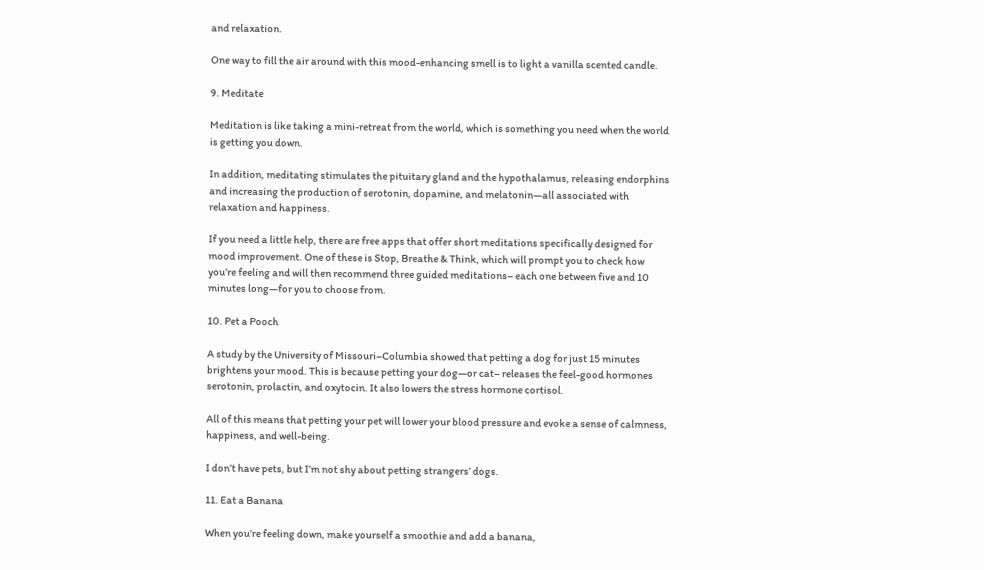and relaxation.

One way to fill the air around with this mood-enhancing smell is to light a vanilla scented candle.

9. Meditate

Meditation is like taking a mini-retreat from the world, which is something you need when the world is getting you down.

In addition, meditating stimulates the pituitary gland and the hypothalamus, releasing endorphins and increasing the production of serotonin, dopamine, and melatonin—all associated with relaxation and happiness.

If you need a little help, there are free apps that offer short meditations specifically designed for mood improvement. One of these is Stop, Breathe & Think, which will prompt you to check how you’re feeling and will then recommend three guided meditations– each one between five and 10 minutes long—for you to choose from.

10. Pet a Pooch

A study by the University of Missouri–Columbia showed that petting a dog for just 15 minutes brightens your mood. This is because petting your dog—or cat– releases the feel-good hormones serotonin, prolactin, and oxytocin. It also lowers the stress hormone cortisol.

All of this means that petting your pet will lower your blood pressure and evoke a sense of calmness, happiness, and well-being.

I don’t have pets, but I’m not shy about petting strangers’ dogs.

11. Eat a Banana

When you’re feeling down, make yourself a smoothie and add a banana,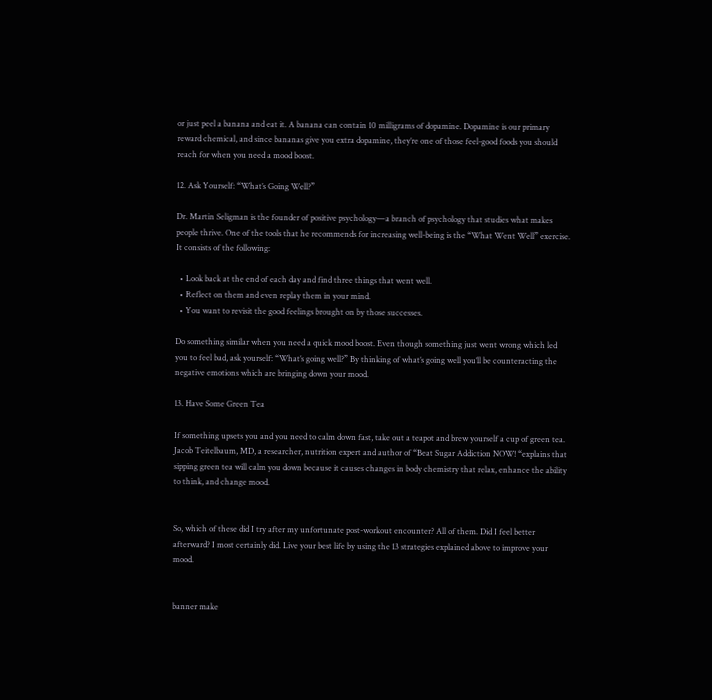or just peel a banana and eat it. A banana can contain 10 milligrams of dopamine. Dopamine is our primary reward chemical, and since bananas give you extra dopamine, they’re one of those feel-good foods you should reach for when you need a mood boost.

12. Ask Yourself: “What’s Going Well?”

Dr. Martin Seligman is the founder of positive psychology—a branch of psychology that studies what makes people thrive. One of the tools that he recommends for increasing well-being is the “What Went Well” exercise. It consists of the following:

  • Look back at the end of each day and find three things that went well.
  • Reflect on them and even replay them in your mind.
  • You want to revisit the good feelings brought on by those successes.

Do something similar when you need a quick mood boost. Even though something just went wrong which led you to feel bad, ask yourself: “What’s going well?” By thinking of what’s going well you’ll be counteracting the negative emotions which are bringing down your mood.

13. Have Some Green Tea

If something upsets you and you need to calm down fast, take out a teapot and brew yourself a cup of green tea. Jacob Teitelbaum, MD, a researcher, nutrition expert and author of “Beat Sugar Addiction NOW! “explains that sipping green tea will calm you down because it causes changes in body chemistry that relax, enhance the ability to think, and change mood.


So, which of these did I try after my unfortunate post-workout encounter? All of them. Did I feel better afterward? I most certainly did. Live your best life by using the 13 strategies explained above to improve your mood.


banner make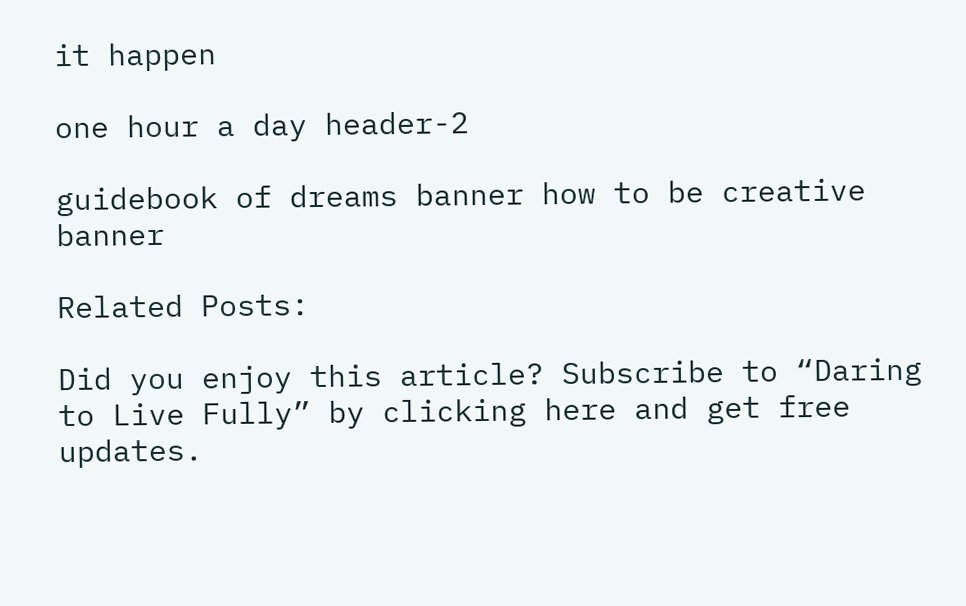it happen

one hour a day header-2

guidebook of dreams banner how to be creative banner

Related Posts:

Did you enjoy this article? Subscribe to “Daring to Live Fully” by clicking here and get free updates.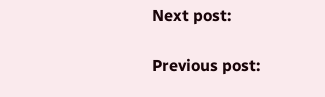Next post:

Previous post: